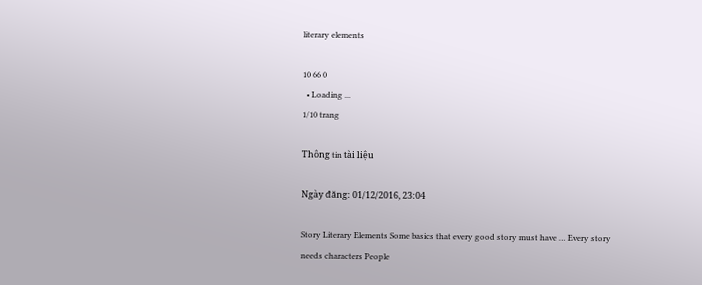literary elements

10 66 0
  • Loading ...
1/10 trang

Thông tin tài liệu

Ngày đăng: 01/12/2016, 23:04

Story Literary Elements Some basics that every good story must have … Every story needs characters People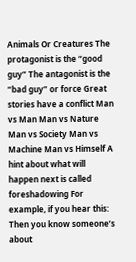Animals Or Creatures The protagonist is the “good guy” The antagonist is the “bad guy” or force Great stories have a conflict Man vs Man Man vs Nature Man vs Society Man vs Machine Man vs Himself A hint about what will happen next is called foreshadowing For example, if you hear this: Then you know someone’s about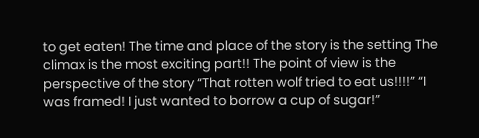to get eaten! The time and place of the story is the setting The climax is the most exciting part!! The point of view is the perspective of the story “That rotten wolf tried to eat us!!!!” “I was framed! I just wanted to borrow a cup of sugar!”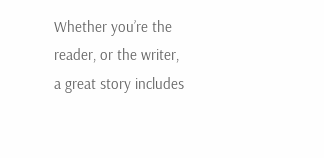Whether you’re the reader, or the writer, a great story includes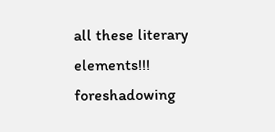all these literary elements!!! foreshadowing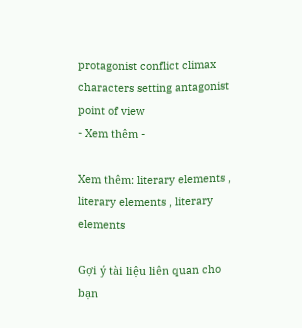protagonist conflict climax characters setting antagonist point of view
- Xem thêm -

Xem thêm: literary elements , literary elements , literary elements

Gợi ý tài liệu liên quan cho bạn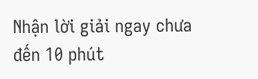Nhận lời giải ngay chưa đến 10 phút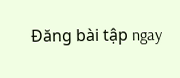Đăng bài tập ngay